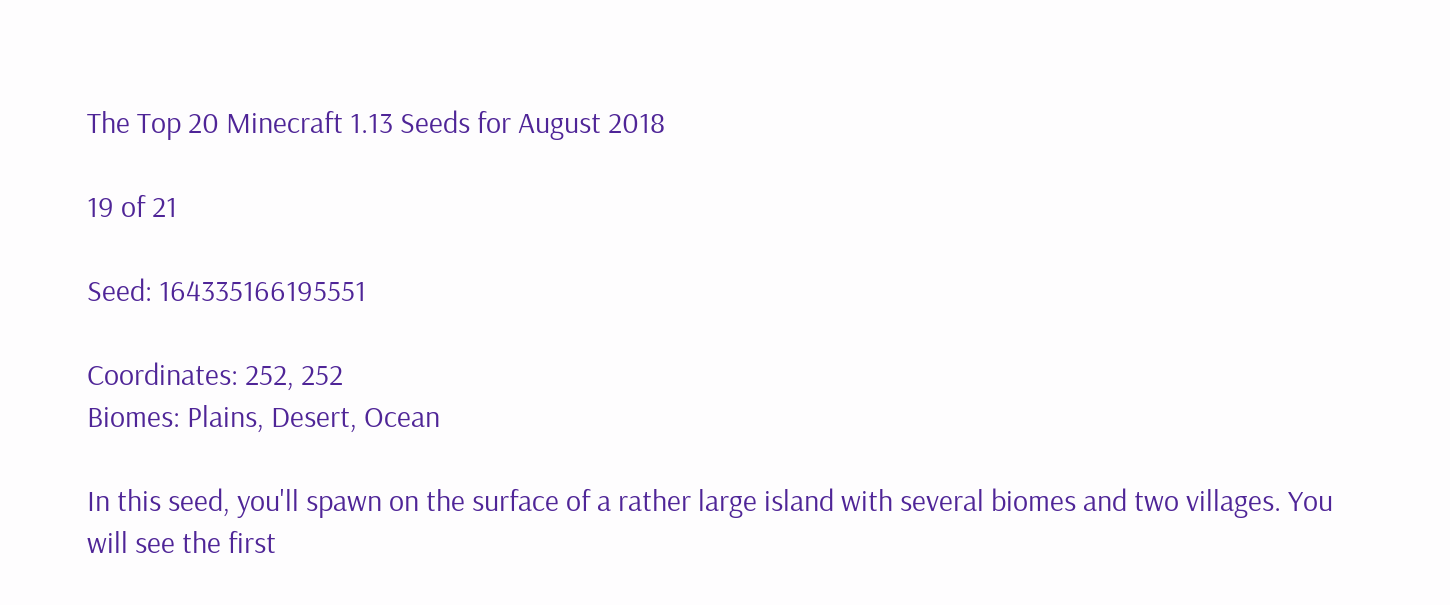The Top 20 Minecraft 1.13 Seeds for August 2018

19 of 21

Seed: 164335166195551

Coordinates: 252, 252
Biomes: Plains, Desert, Ocean

In this seed, you'll spawn on the surface of a rather large island with several biomes and two villages. You will see the first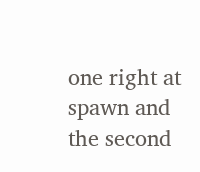one right at spawn and the second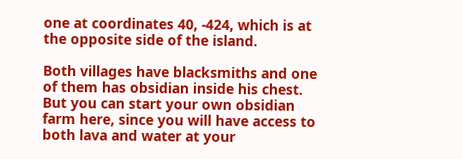one at coordinates 40, -424, which is at the opposite side of the island.

Both villages have blacksmiths and one of them has obsidian inside his chest. But you can start your own obsidian farm here, since you will have access to both lava and water at your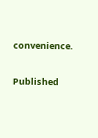convenience.

Published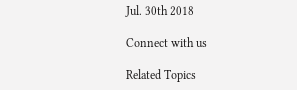Jul. 30th 2018

Connect with us

Related Topics